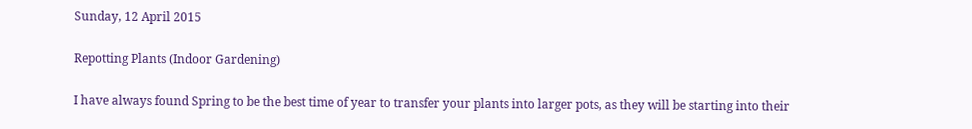Sunday, 12 April 2015

Repotting Plants (Indoor Gardening)

I have always found Spring to be the best time of year to transfer your plants into larger pots, as they will be starting into their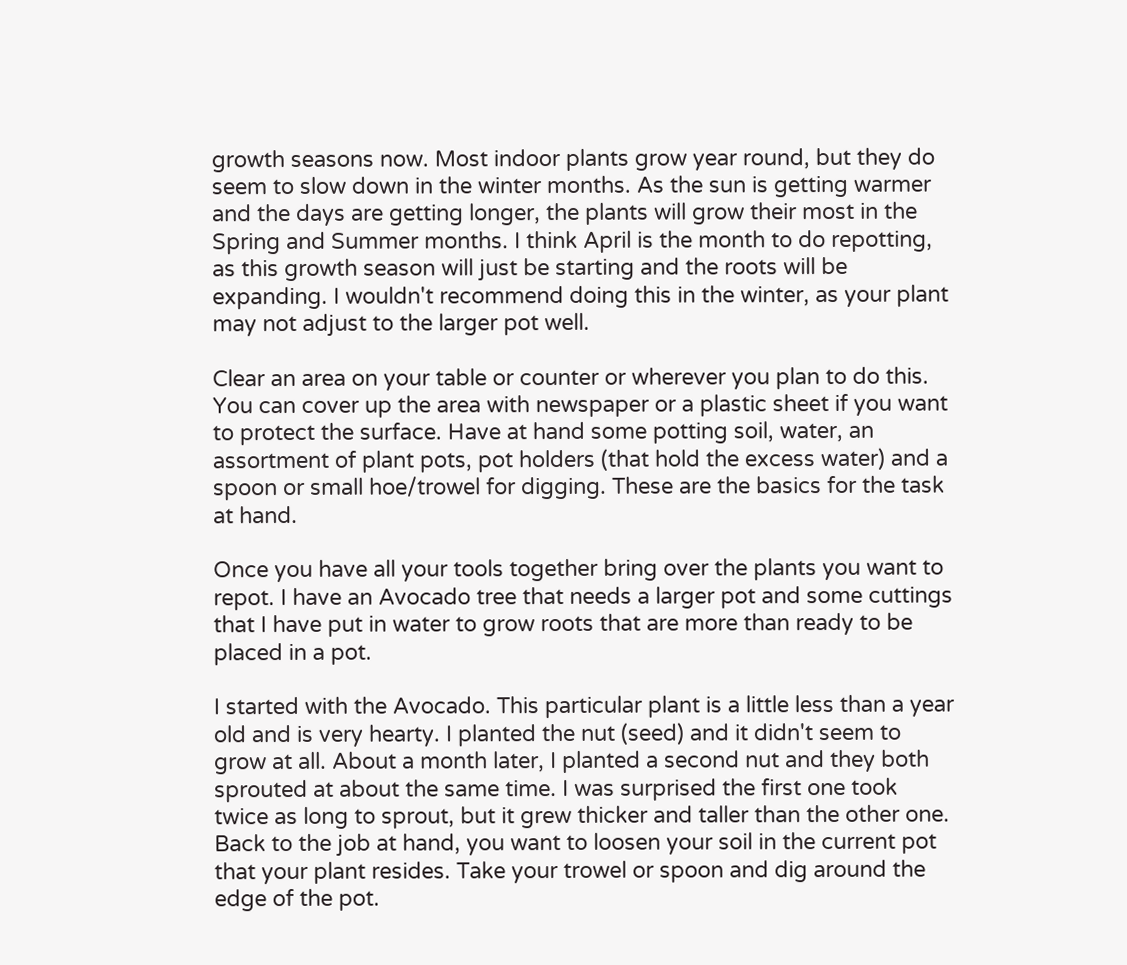growth seasons now. Most indoor plants grow year round, but they do seem to slow down in the winter months. As the sun is getting warmer and the days are getting longer, the plants will grow their most in the Spring and Summer months. I think April is the month to do repotting, as this growth season will just be starting and the roots will be expanding. I wouldn't recommend doing this in the winter, as your plant may not adjust to the larger pot well.

Clear an area on your table or counter or wherever you plan to do this. You can cover up the area with newspaper or a plastic sheet if you want to protect the surface. Have at hand some potting soil, water, an assortment of plant pots, pot holders (that hold the excess water) and a spoon or small hoe/trowel for digging. These are the basics for the task at hand.

Once you have all your tools together bring over the plants you want to repot. I have an Avocado tree that needs a larger pot and some cuttings that I have put in water to grow roots that are more than ready to be placed in a pot.

I started with the Avocado. This particular plant is a little less than a year old and is very hearty. I planted the nut (seed) and it didn't seem to grow at all. About a month later, I planted a second nut and they both sprouted at about the same time. I was surprised the first one took twice as long to sprout, but it grew thicker and taller than the other one. Back to the job at hand, you want to loosen your soil in the current pot that your plant resides. Take your trowel or spoon and dig around the edge of the pot.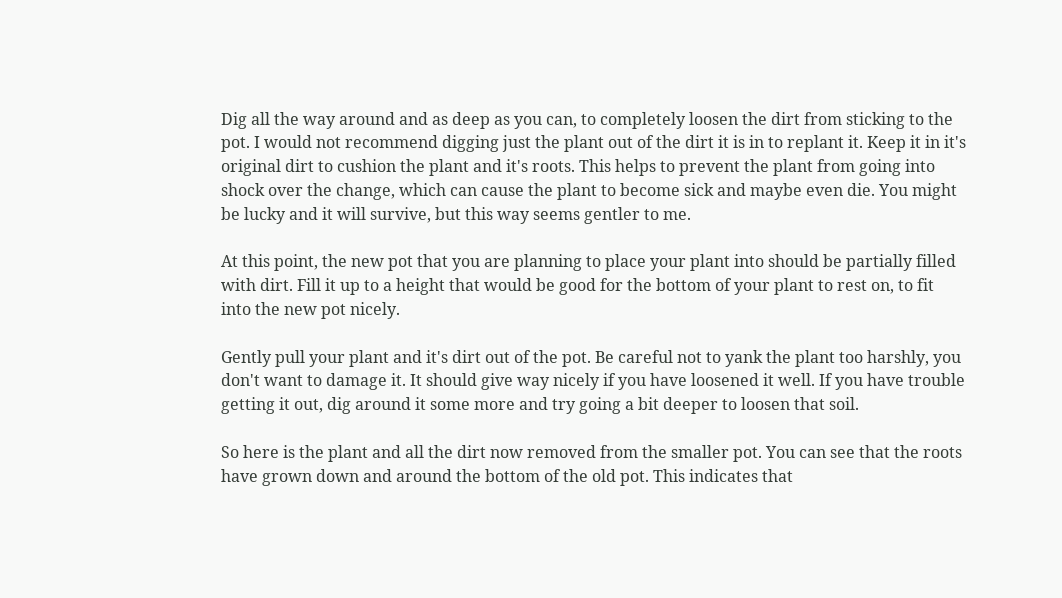Dig all the way around and as deep as you can, to completely loosen the dirt from sticking to the pot. I would not recommend digging just the plant out of the dirt it is in to replant it. Keep it in it's original dirt to cushion the plant and it's roots. This helps to prevent the plant from going into shock over the change, which can cause the plant to become sick and maybe even die. You might be lucky and it will survive, but this way seems gentler to me.

At this point, the new pot that you are planning to place your plant into should be partially filled with dirt. Fill it up to a height that would be good for the bottom of your plant to rest on, to fit into the new pot nicely.

Gently pull your plant and it's dirt out of the pot. Be careful not to yank the plant too harshly, you don't want to damage it. It should give way nicely if you have loosened it well. If you have trouble getting it out, dig around it some more and try going a bit deeper to loosen that soil.

So here is the plant and all the dirt now removed from the smaller pot. You can see that the roots have grown down and around the bottom of the old pot. This indicates that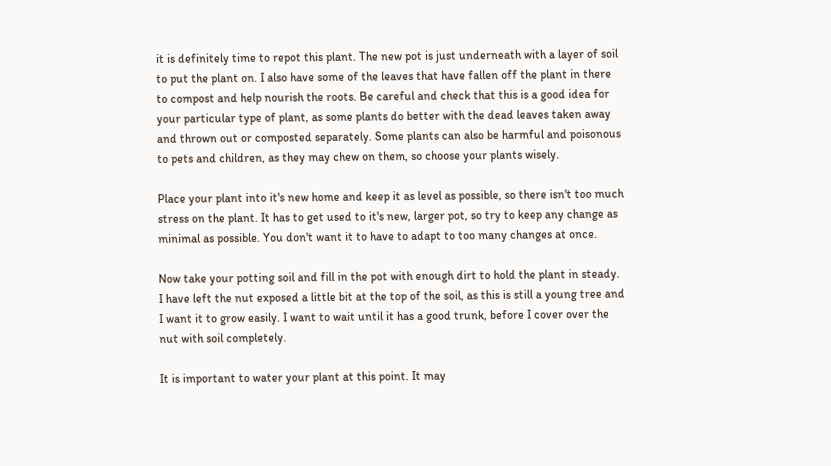it is definitely time to repot this plant. The new pot is just underneath with a layer of soil to put the plant on. I also have some of the leaves that have fallen off the plant in there to compost and help nourish the roots. Be careful and check that this is a good idea for your particular type of plant, as some plants do better with the dead leaves taken away and thrown out or composted separately. Some plants can also be harmful and poisonous to pets and children, as they may chew on them, so choose your plants wisely.

Place your plant into it's new home and keep it as level as possible, so there isn't too much stress on the plant. It has to get used to it's new, larger pot, so try to keep any change as minimal as possible. You don't want it to have to adapt to too many changes at once.

Now take your potting soil and fill in the pot with enough dirt to hold the plant in steady. I have left the nut exposed a little bit at the top of the soil, as this is still a young tree and I want it to grow easily. I want to wait until it has a good trunk, before I cover over the nut with soil completely.

It is important to water your plant at this point. It may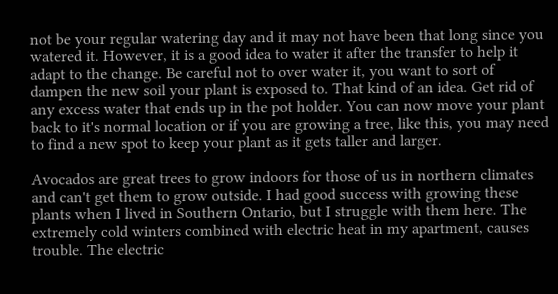not be your regular watering day and it may not have been that long since you watered it. However, it is a good idea to water it after the transfer to help it adapt to the change. Be careful not to over water it, you want to sort of dampen the new soil your plant is exposed to. That kind of an idea. Get rid of any excess water that ends up in the pot holder. You can now move your plant back to it's normal location or if you are growing a tree, like this, you may need to find a new spot to keep your plant as it gets taller and larger.

Avocados are great trees to grow indoors for those of us in northern climates and can't get them to grow outside. I had good success with growing these plants when I lived in Southern Ontario, but I struggle with them here. The extremely cold winters combined with electric heat in my apartment, causes trouble. The electric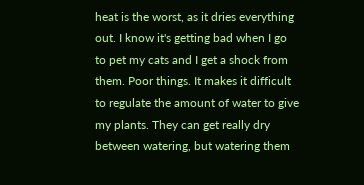heat is the worst, as it dries everything out. I know it's getting bad when I go to pet my cats and I get a shock from them. Poor things. It makes it difficult to regulate the amount of water to give my plants. They can get really dry between watering, but watering them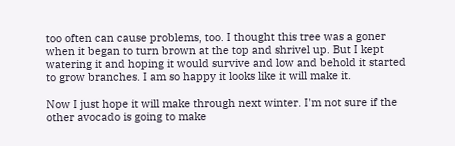too often can cause problems, too. I thought this tree was a goner when it began to turn brown at the top and shrivel up. But I kept watering it and hoping it would survive and low and behold it started to grow branches. I am so happy it looks like it will make it.

Now I just hope it will make through next winter. I'm not sure if the other avocado is going to make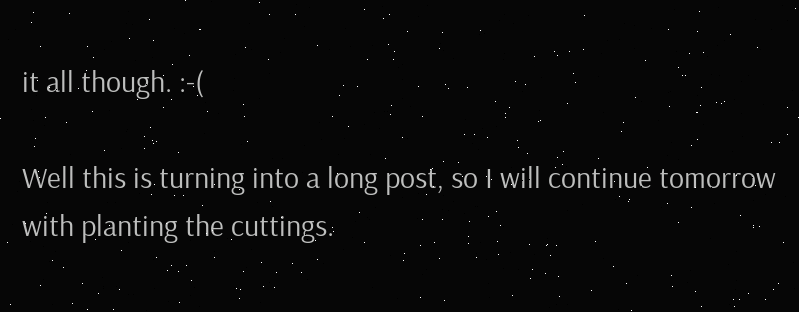it all though. :-(

Well this is turning into a long post, so I will continue tomorrow with planting the cuttings.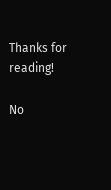Thanks for reading!

No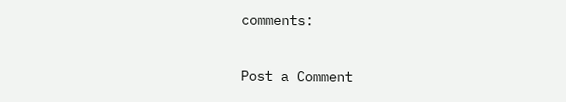comments:

Post a Comment